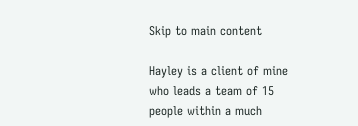Skip to main content

Hayley is a client of mine who leads a team of 15 people within a much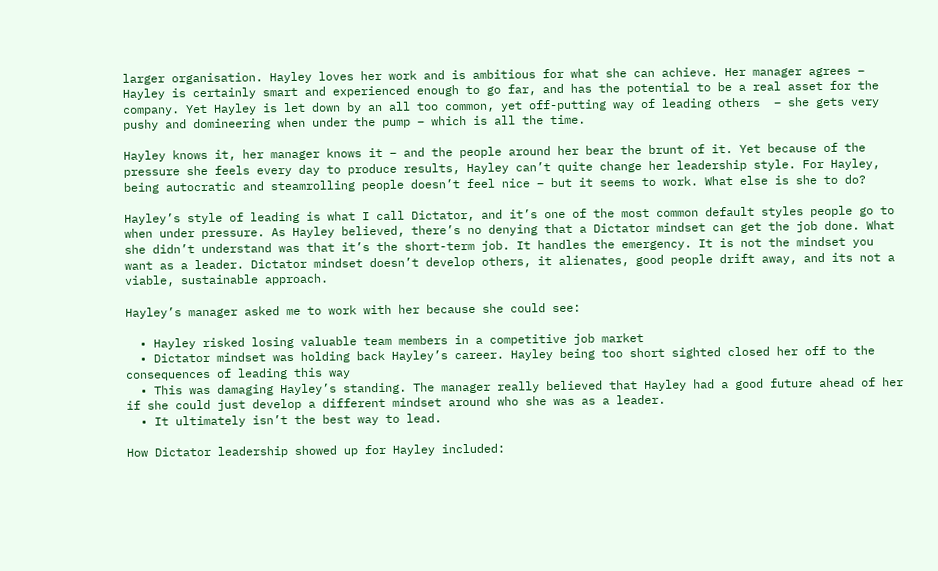larger organisation. Hayley loves her work and is ambitious for what she can achieve. Her manager agrees – Hayley is certainly smart and experienced enough to go far, and has the potential to be a real asset for the company. Yet Hayley is let down by an all too common, yet off-putting way of leading others  – she gets very pushy and domineering when under the pump – which is all the time.

Hayley knows it, her manager knows it – and the people around her bear the brunt of it. Yet because of the pressure she feels every day to produce results, Hayley can’t quite change her leadership style. For Hayley, being autocratic and steamrolling people doesn’t feel nice – but it seems to work. What else is she to do?

Hayley’s style of leading is what I call Dictator, and it’s one of the most common default styles people go to when under pressure. As Hayley believed, there’s no denying that a Dictator mindset can get the job done. What she didn’t understand was that it’s the short-term job. It handles the emergency. It is not the mindset you want as a leader. Dictator mindset doesn’t develop others, it alienates, good people drift away, and its not a viable, sustainable approach.

Hayley’s manager asked me to work with her because she could see:

  • Hayley risked losing valuable team members in a competitive job market
  • Dictator mindset was holding back Hayley’s career. Hayley being too short sighted closed her off to the consequences of leading this way
  • This was damaging Hayley’s standing. The manager really believed that Hayley had a good future ahead of her if she could just develop a different mindset around who she was as a leader.
  • It ultimately isn’t the best way to lead.

How Dictator leadership showed up for Hayley included: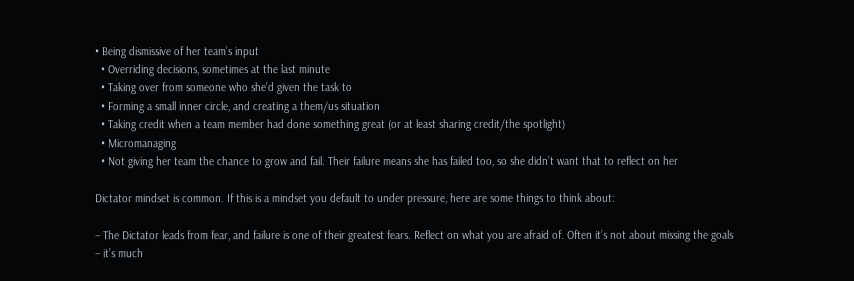• Being dismissive of her team’s input
  • Overriding decisions, sometimes at the last minute
  • Taking over from someone who she’d given the task to
  • Forming a small inner circle, and creating a them/us situation
  • Taking credit when a team member had done something great (or at least sharing credit/the spotlight)
  • Micromanaging
  • Not giving her team the chance to grow and fail. Their failure means she has failed too, so she didn’t want that to reflect on her

Dictator mindset is common. If this is a mindset you default to under pressure, here are some things to think about:

– The Dictator leads from fear, and failure is one of their greatest fears. Reflect on what you are afraid of. Often it’s not about missing the goals – it’s much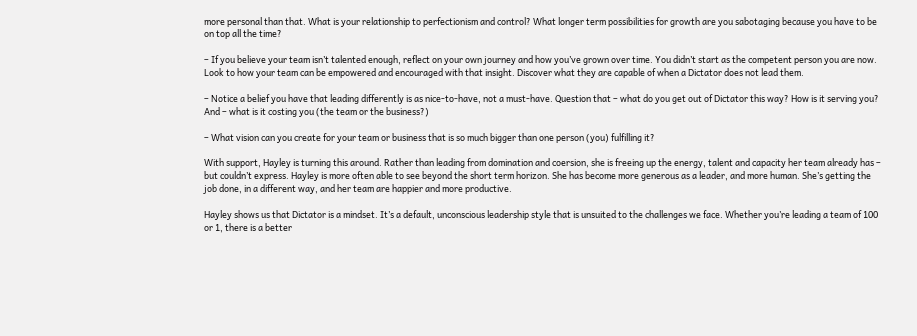more personal than that. What is your relationship to perfectionism and control? What longer term possibilities for growth are you sabotaging because you have to be on top all the time?

– If you believe your team isn’t talented enough, reflect on your own journey and how you’ve grown over time. You didn’t start as the competent person you are now. Look to how your team can be empowered and encouraged with that insight. Discover what they are capable of when a Dictator does not lead them.

– Notice a belief you have that leading differently is as nice-to-have, not a must-have. Question that – what do you get out of Dictator this way? How is it serving you? And – what is it costing you (the team or the business?)

– What vision can you create for your team or business that is so much bigger than one person (you) fulfilling it?

With support, Hayley is turning this around. Rather than leading from domination and coersion, she is freeing up the energy, talent and capacity her team already has – but couldn’t express. Hayley is more often able to see beyond the short term horizon. She has become more generous as a leader, and more human. She’s getting the job done, in a different way, and her team are happier and more productive.

Hayley shows us that Dictator is a mindset. It’s a default, unconscious leadership style that is unsuited to the challenges we face. Whether you’re leading a team of 100 or 1, there is a better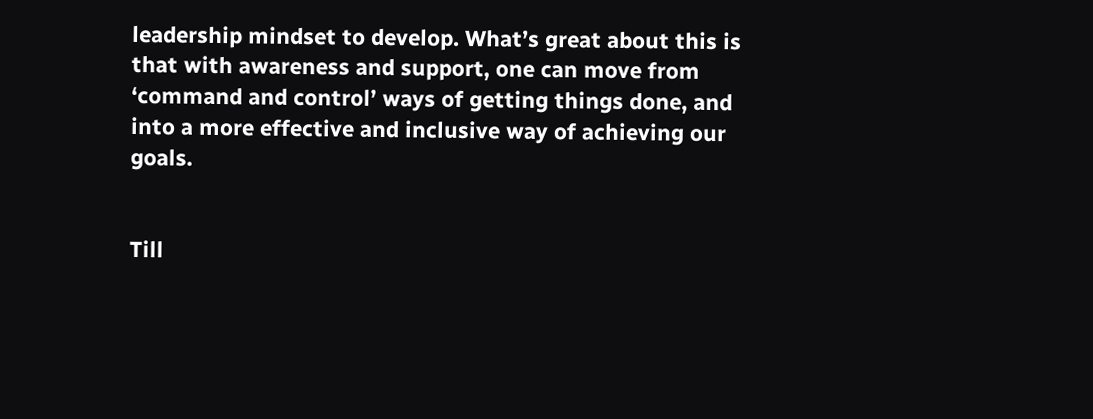leadership mindset to develop. What’s great about this is that with awareness and support, one can move from ‘command and control’ ways of getting things done, and into a more effective and inclusive way of achieving our goals.


Till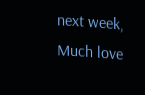next week,
Much love